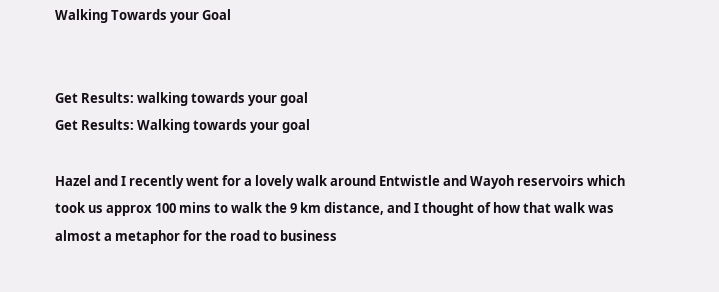Walking Towards your Goal


Get Results: walking towards your goal
Get Results: Walking towards your goal

Hazel and I recently went for a lovely walk around Entwistle and Wayoh reservoirs which took us approx 100 mins to walk the 9 km distance, and I thought of how that walk was almost a metaphor for the road to business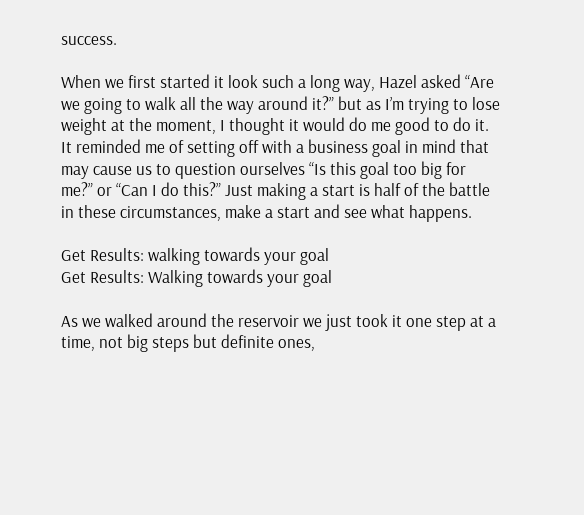success.

When we first started it look such a long way, Hazel asked “Are we going to walk all the way around it?” but as I’m trying to lose weight at the moment, I thought it would do me good to do it. It reminded me of setting off with a business goal in mind that may cause us to question ourselves “Is this goal too big for me?” or “Can I do this?” Just making a start is half of the battle in these circumstances, make a start and see what happens.

Get Results: walking towards your goal
Get Results: Walking towards your goal

As we walked around the reservoir we just took it one step at a time, not big steps but definite ones,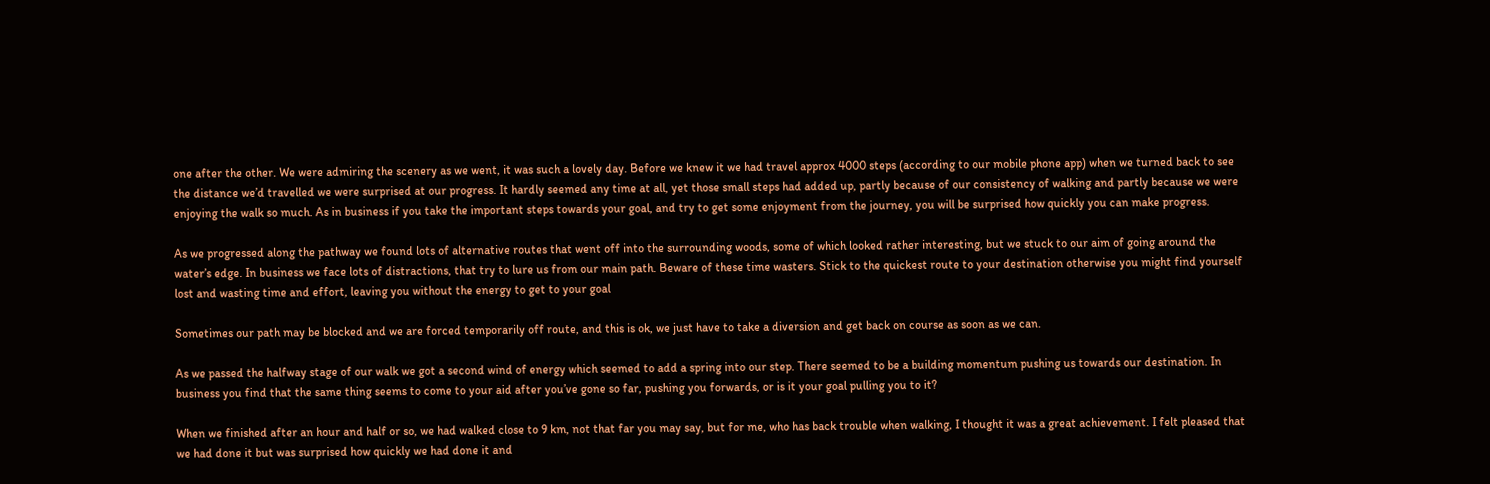one after the other. We were admiring the scenery as we went, it was such a lovely day. Before we knew it we had travel approx 4000 steps (according to our mobile phone app) when we turned back to see the distance we’d travelled we were surprised at our progress. It hardly seemed any time at all, yet those small steps had added up, partly because of our consistency of walking and partly because we were enjoying the walk so much. As in business if you take the important steps towards your goal, and try to get some enjoyment from the journey, you will be surprised how quickly you can make progress.

As we progressed along the pathway we found lots of alternative routes that went off into the surrounding woods, some of which looked rather interesting, but we stuck to our aim of going around the water’s edge. In business we face lots of distractions, that try to lure us from our main path. Beware of these time wasters. Stick to the quickest route to your destination otherwise you might find yourself lost and wasting time and effort, leaving you without the energy to get to your goal

Sometimes our path may be blocked and we are forced temporarily off route, and this is ok, we just have to take a diversion and get back on course as soon as we can.

As we passed the halfway stage of our walk we got a second wind of energy which seemed to add a spring into our step. There seemed to be a building momentum pushing us towards our destination. In business you find that the same thing seems to come to your aid after you’ve gone so far, pushing you forwards, or is it your goal pulling you to it?

When we finished after an hour and half or so, we had walked close to 9 km, not that far you may say, but for me, who has back trouble when walking, I thought it was a great achievement. I felt pleased that we had done it but was surprised how quickly we had done it and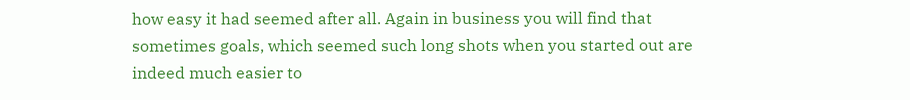how easy it had seemed after all. Again in business you will find that sometimes goals, which seemed such long shots when you started out are indeed much easier to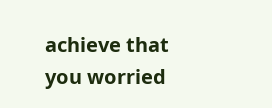achieve that you worried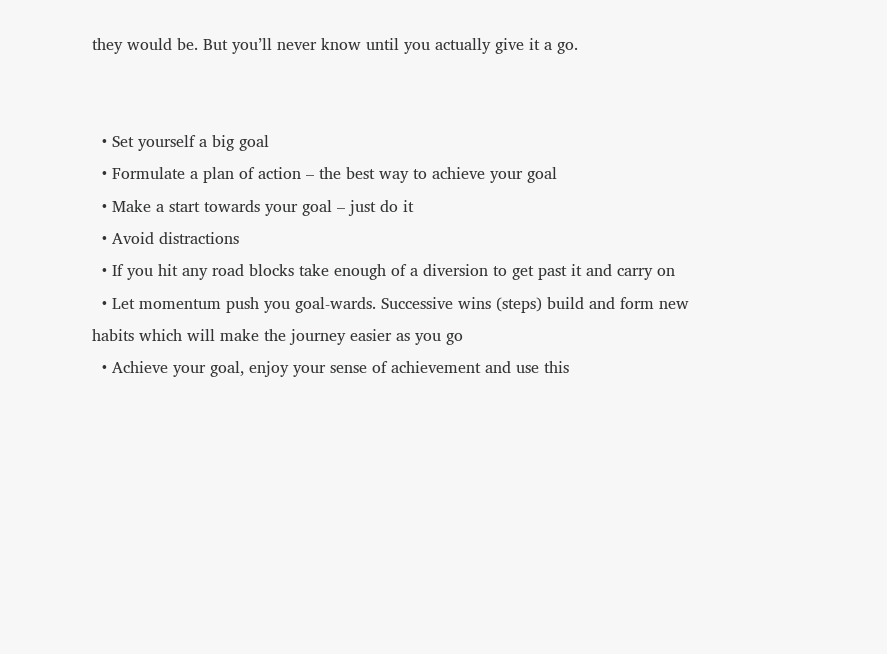they would be. But you’ll never know until you actually give it a go.


  • Set yourself a big goal
  • Formulate a plan of action – the best way to achieve your goal
  • Make a start towards your goal – just do it
  • Avoid distractions
  • If you hit any road blocks take enough of a diversion to get past it and carry on
  • Let momentum push you goal-wards. Successive wins (steps) build and form new habits which will make the journey easier as you go
  • Achieve your goal, enjoy your sense of achievement and use this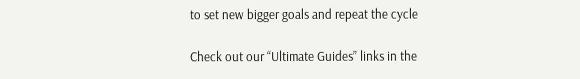to set new bigger goals and repeat the cycle

Check out our “Ultimate Guides” links in the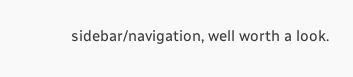sidebar/navigation, well worth a look.